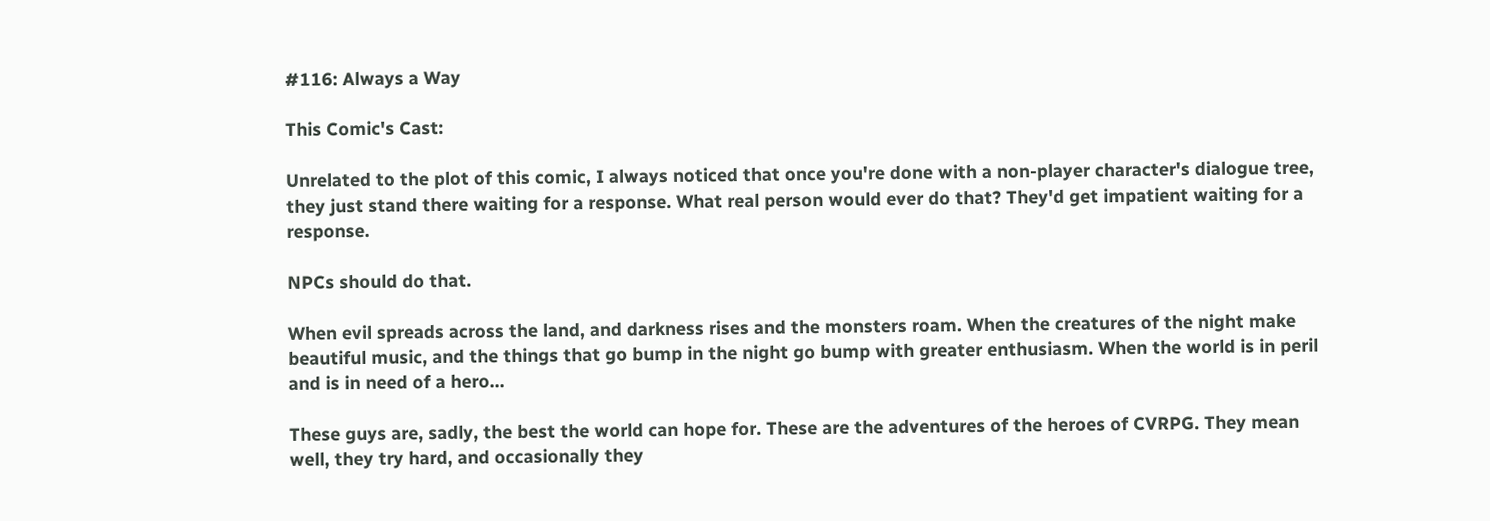#116: Always a Way

This Comic's Cast:

Unrelated to the plot of this comic, I always noticed that once you're done with a non-player character's dialogue tree, they just stand there waiting for a response. What real person would ever do that? They'd get impatient waiting for a response.

NPCs should do that.

When evil spreads across the land, and darkness rises and the monsters roam. When the creatures of the night make beautiful music, and the things that go bump in the night go bump with greater enthusiasm. When the world is in peril and is in need of a hero...

These guys are, sadly, the best the world can hope for. These are the adventures of the heroes of CVRPG. They mean well, they try hard, and occasionally they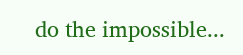do the impossible...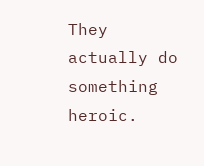They actually do something heroic.